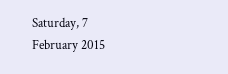Saturday, 7 February 2015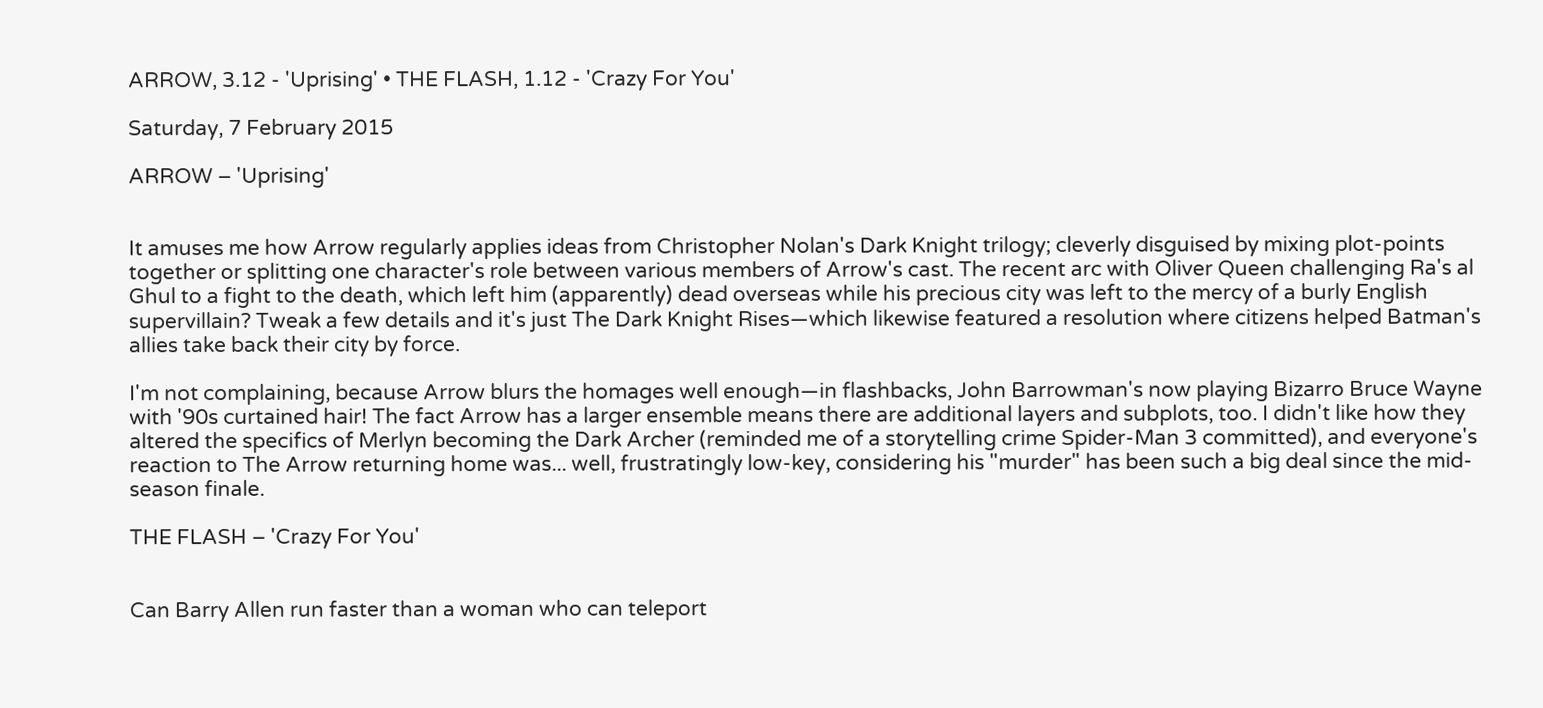ARROW, 3.12 - 'Uprising' • THE FLASH, 1.12 - 'Crazy For You'

Saturday, 7 February 2015

ARROW – 'Uprising'


It amuses me how Arrow regularly applies ideas from Christopher Nolan's Dark Knight trilogy; cleverly disguised by mixing plot-points together or splitting one character's role between various members of Arrow's cast. The recent arc with Oliver Queen challenging Ra's al Ghul to a fight to the death, which left him (apparently) dead overseas while his precious city was left to the mercy of a burly English supervillain? Tweak a few details and it's just The Dark Knight Rises—which likewise featured a resolution where citizens helped Batman's allies take back their city by force.

I'm not complaining, because Arrow blurs the homages well enough—in flashbacks, John Barrowman's now playing Bizarro Bruce Wayne with '90s curtained hair! The fact Arrow has a larger ensemble means there are additional layers and subplots, too. I didn't like how they altered the specifics of Merlyn becoming the Dark Archer (reminded me of a storytelling crime Spider-Man 3 committed), and everyone's reaction to The Arrow returning home was... well, frustratingly low-key, considering his "murder" has been such a big deal since the mid-season finale.

THE FLASH – 'Crazy For You'


Can Barry Allen run faster than a woman who can teleport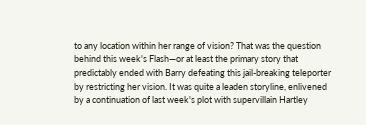to any location within her range of vision? That was the question behind this week's Flash—or at least the primary story that predictably ended with Barry defeating this jail-breaking teleporter by restricting her vision. It was quite a leaden storyline, enlivened by a continuation of last week's plot with supervillain Hartley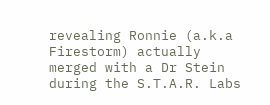revealing Ronnie (a.k.a Firestorm) actually merged with a Dr Stein during the S.T.A.R. Labs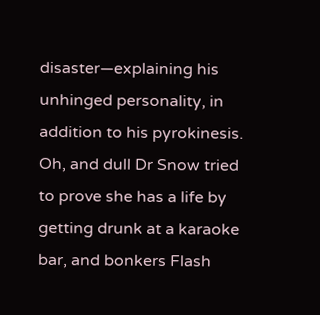disaster—explaining his unhinged personality, in addition to his pyrokinesis. Oh, and dull Dr Snow tried to prove she has a life by getting drunk at a karaoke bar, and bonkers Flash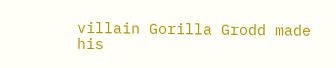villain Gorilla Grodd made his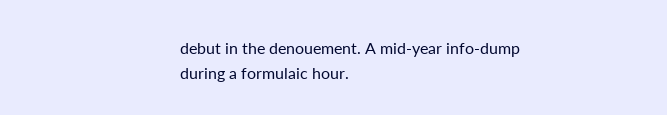debut in the denouement. A mid-year info-dump during a formulaic hour.